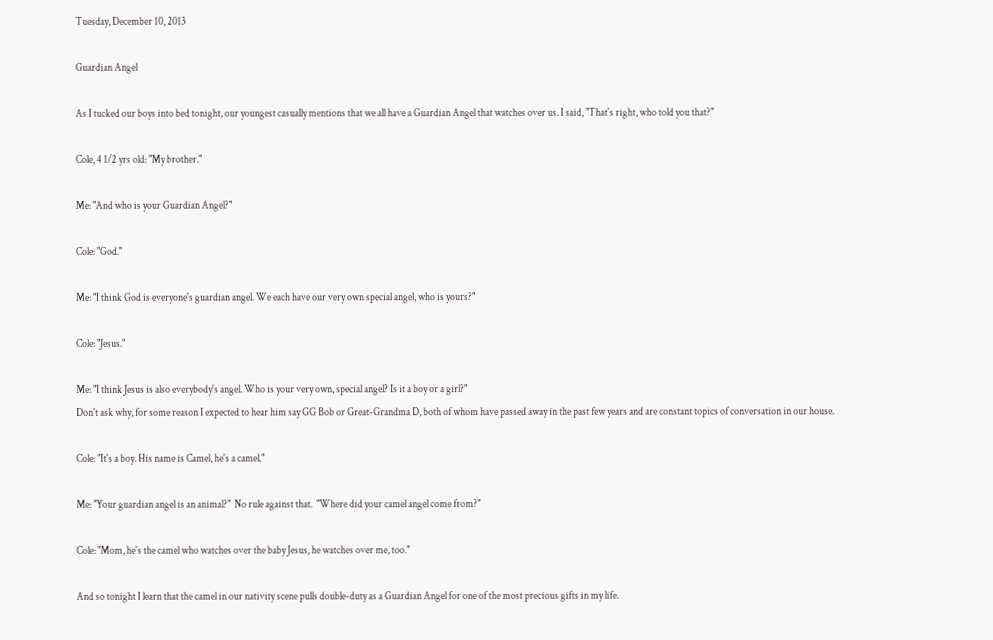Tuesday, December 10, 2013

Guardian Angel

As I tucked our boys into bed tonight, our youngest casually mentions that we all have a Guardian Angel that watches over us. I said, "That's right, who told you that?"

Cole, 4 1/2 yrs old: "My brother."

Me: "And who is your Guardian Angel?"

Cole: "God."

Me: "I think God is everyone's guardian angel. We each have our very own special angel, who is yours?"

Cole: "Jesus."

Me: "I think Jesus is also everybody's angel. Who is your very own, special angel? Is it a boy or a girl?"
Don't ask why, for some reason I expected to hear him say GG Bob or Great-Grandma D, both of whom have passed away in the past few years and are constant topics of conversation in our house.

Cole: "It's a boy. His name is Camel, he's a camel."

Me: "Your guardian angel is an animal?"  No rule against that.  "Where did your camel angel come from?"

Cole: "Mom, he's the camel who watches over the baby Jesus, he watches over me, too."

And so tonight I learn that the camel in our nativity scene pulls double-duty as a Guardian Angel for one of the most precious gifts in my life.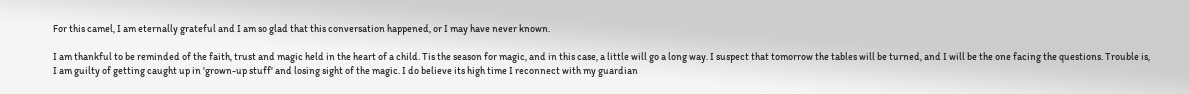For this camel, I am eternally grateful and I am so glad that this conversation happened, or I may have never known.

I am thankful to be reminded of the faith, trust and magic held in the heart of a child. Tis the season for magic, and in this case, a little will go a long way. I suspect that tomorrow the tables will be turned, and I will be the one facing the questions. Trouble is, I am guilty of getting caught up in 'grown-up stuff' and losing sight of the magic. I do believe its high time I reconnect with my guardian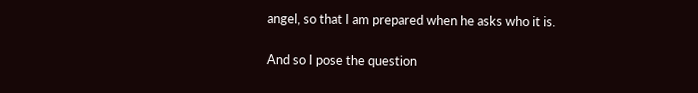angel, so that I am prepared when he asks who it is.

And so I pose the question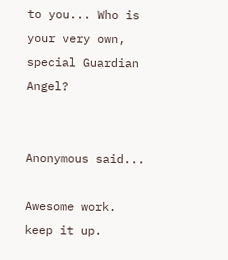to you... Who is your very own, special Guardian Angel?


Anonymous said...

Awesome work. keep it up.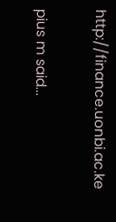http://finance.uonbi.ac.ke

pius m said...